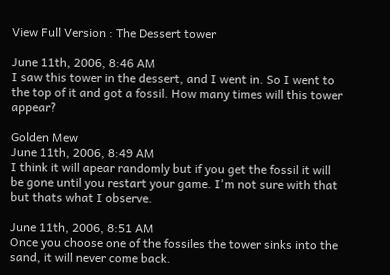View Full Version : The Dessert tower

June 11th, 2006, 8:46 AM
I saw this tower in the dessert, and I went in. So I went to the top of it and got a fossil. How many times will this tower appear?

Golden Mew
June 11th, 2006, 8:49 AM
I think it will apear randomly but if you get the fossil it will be gone until you restart your game. I'm not sure with that but thats what I observe.

June 11th, 2006, 8:51 AM
Once you choose one of the fossiles the tower sinks into the sand, it will never come back.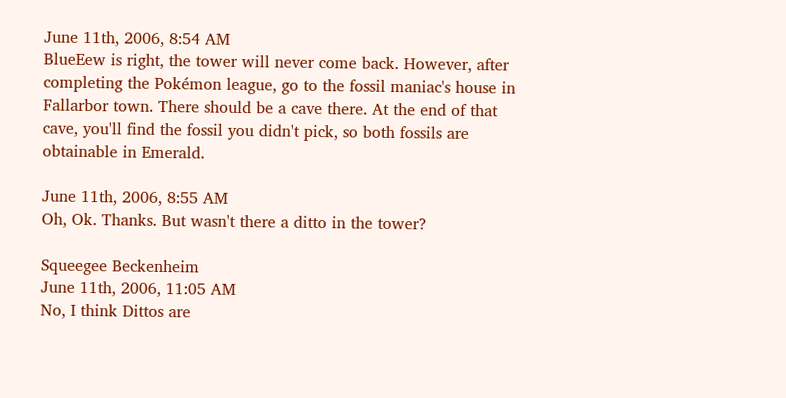June 11th, 2006, 8:54 AM
BlueEew is right, the tower will never come back. However, after completing the Pokémon league, go to the fossil maniac's house in Fallarbor town. There should be a cave there. At the end of that cave, you'll find the fossil you didn't pick, so both fossils are obtainable in Emerald.

June 11th, 2006, 8:55 AM
Oh, Ok. Thanks. But wasn't there a ditto in the tower?

Squeegee Beckenheim
June 11th, 2006, 11:05 AM
No, I think Dittos are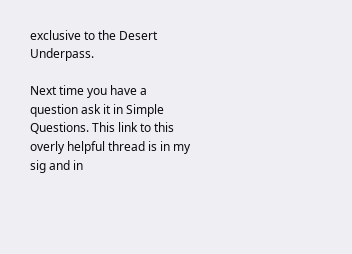exclusive to the Desert Underpass.

Next time you have a question ask it in Simple Questions. This link to this overly helpful thread is in my sig and in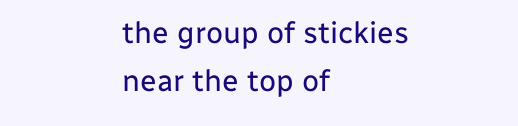the group of stickies near the top of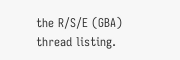the R/S/E (GBA) thread listing.